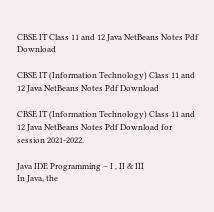CBSE IT Class 11 and 12 Java NetBeans Notes Pdf Download

CBSE IT (Information Technology) Class 11 and 12 Java NetBeans Notes Pdf Download

CBSE IT (Information Technology) Class 11 and 12 Java NetBeans Notes Pdf Download for session 2021-2022.

Java IDE Programming – I , II & III
In Java, the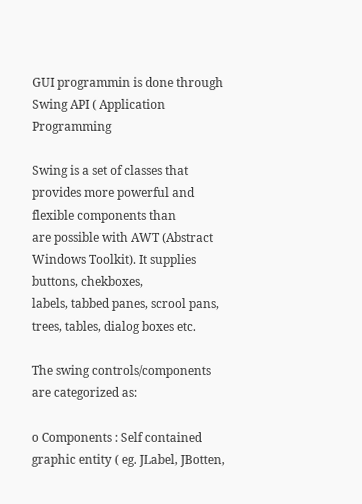GUI programmin is done through Swing API ( Application Programming

Swing is a set of classes that provides more powerful and flexible components than
are possible with AWT (Abstract Windows Toolkit). It supplies buttons, chekboxes,
labels, tabbed panes, scrool pans, trees, tables, dialog boxes etc.

The swing controls/components are categorized as:

o Components : Self contained graphic entity ( eg. JLabel, JBotten,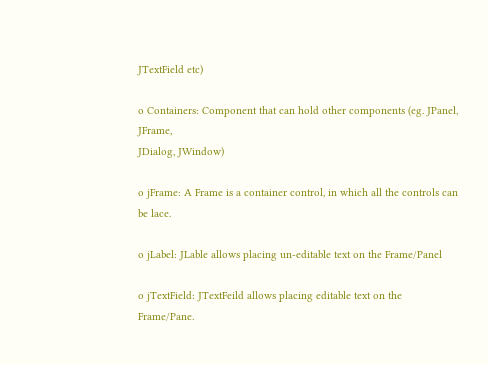JTextField etc)

o Containers: Component that can hold other components (eg. JPanel, JFrame,
JDialog, JWindow)

o jFrame: A Frame is a container control, in which all the controls can be lace.

o jLabel: JLable allows placing un-editable text on the Frame/Panel

o jTextField: JTextFeild allows placing editable text on the Frame/Pane.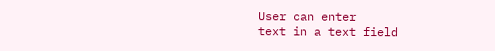User can enter
text in a text field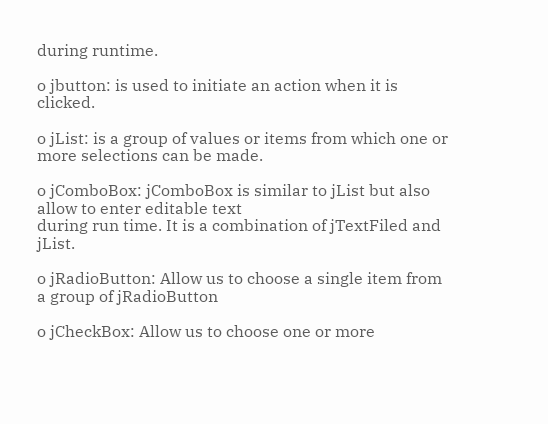during runtime.

o jbutton: is used to initiate an action when it is clicked.

o jList: is a group of values or items from which one or more selections can be made.

o jComboBox: jComboBox is similar to jList but also allow to enter editable text
during run time. It is a combination of jTextFiled and jList.

o jRadioButton: Allow us to choose a single item from a group of jRadioButton

o jCheckBox: Allow us to choose one or more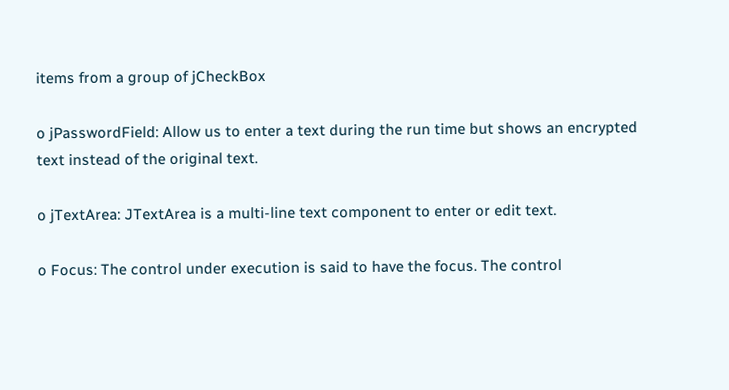items from a group of jCheckBox

o jPasswordField: Allow us to enter a text during the run time but shows an encrypted
text instead of the original text.

o jTextArea: JTextArea is a multi-line text component to enter or edit text.

o Focus: The control under execution is said to have the focus. The control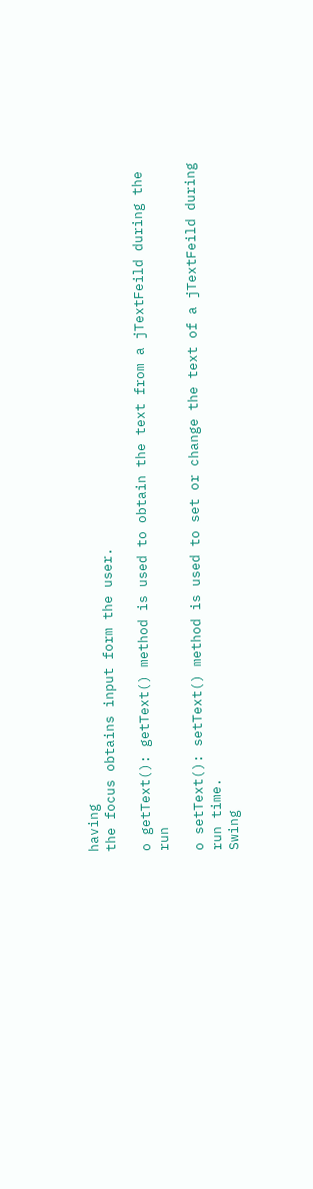having
the focus obtains input form the user.

o getText(): getText() method is used to obtain the text from a jTextFeild during the run

o setText(): setText() method is used to set or change the text of a jTextFeild during
run time.
Swing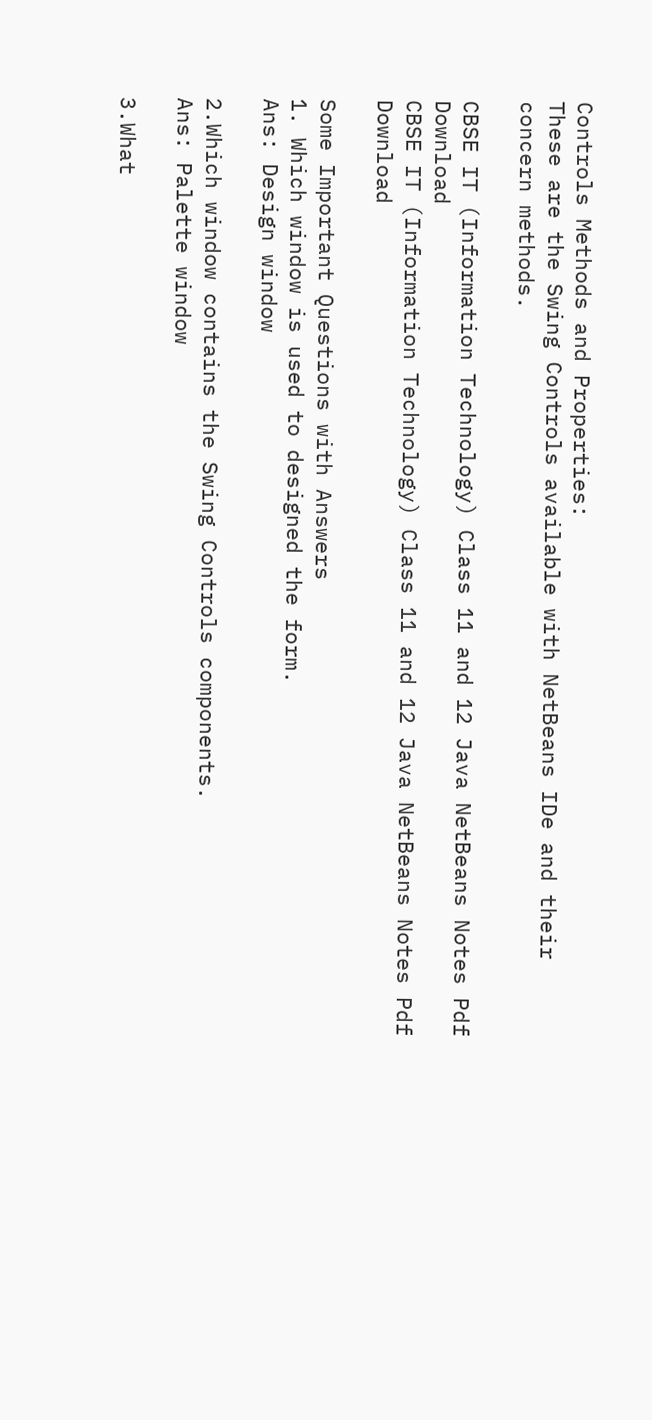Controls Methods and Properties:
These are the Swing Controls available with NetBeans IDe and their concern methods.

CBSE IT (Information Technology) Class 11 and 12 Java NetBeans Notes Pdf Download
CBSE IT (Information Technology) Class 11 and 12 Java NetBeans Notes Pdf Download

Some Important Questions with Answers
1. Which window is used to designed the form.
Ans: Design window

2.Which window contains the Swing Controls components.
Ans: Palette window

3.What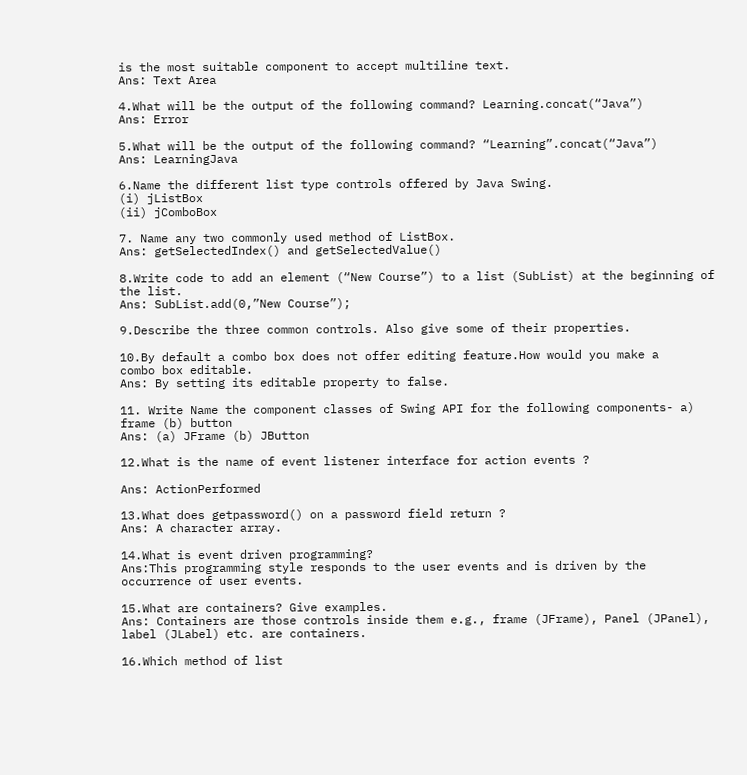is the most suitable component to accept multiline text.
Ans: Text Area

4.What will be the output of the following command? Learning.concat(“Java”)
Ans: Error

5.What will be the output of the following command? “Learning”.concat(“Java”)
Ans: LearningJava

6.Name the different list type controls offered by Java Swing.
(i) jListBox
(ii) jComboBox

7. Name any two commonly used method of ListBox.
Ans: getSelectedIndex() and getSelectedValue()

8.Write code to add an element (“New Course”) to a list (SubList) at the beginning of
the list.
Ans: SubList.add(0,”New Course”);

9.Describe the three common controls. Also give some of their properties.

10.By default a combo box does not offer editing feature.How would you make a
combo box editable.
Ans: By setting its editable property to false.

11. Write Name the component classes of Swing API for the following components- a)
frame (b) button
Ans: (a) JFrame (b) JButton

12.What is the name of event listener interface for action events ?

Ans: ActionPerformed

13.What does getpassword() on a password field return ?
Ans: A character array.

14.What is event driven programming?
Ans:This programming style responds to the user events and is driven by the
occurrence of user events.

15.What are containers? Give examples.
Ans: Containers are those controls inside them e.g., frame (JFrame), Panel (JPanel),
label (JLabel) etc. are containers.

16.Which method of list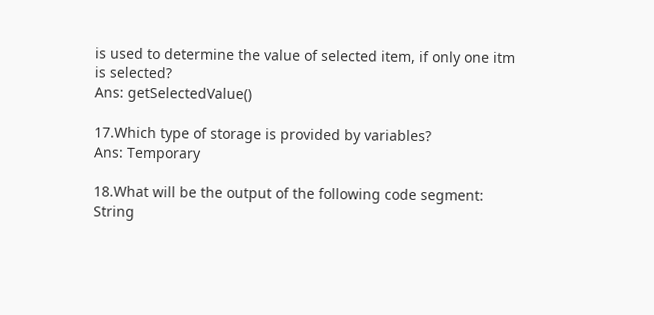is used to determine the value of selected item, if only one itm
is selected?
Ans: getSelectedValue()

17.Which type of storage is provided by variables?
Ans: Temporary

18.What will be the output of the following code segment:
String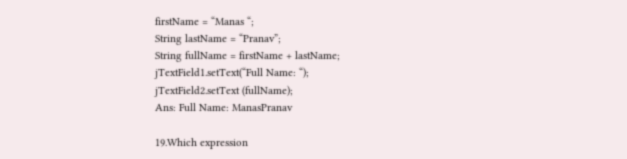firstName = “Manas “;
String lastName = “Pranav”;
String fullName = firstName + lastName;
jTextField1.setText(“Full Name: “);
jTextField2.setText (fullName);
Ans: Full Name: ManasPranav

19.Which expression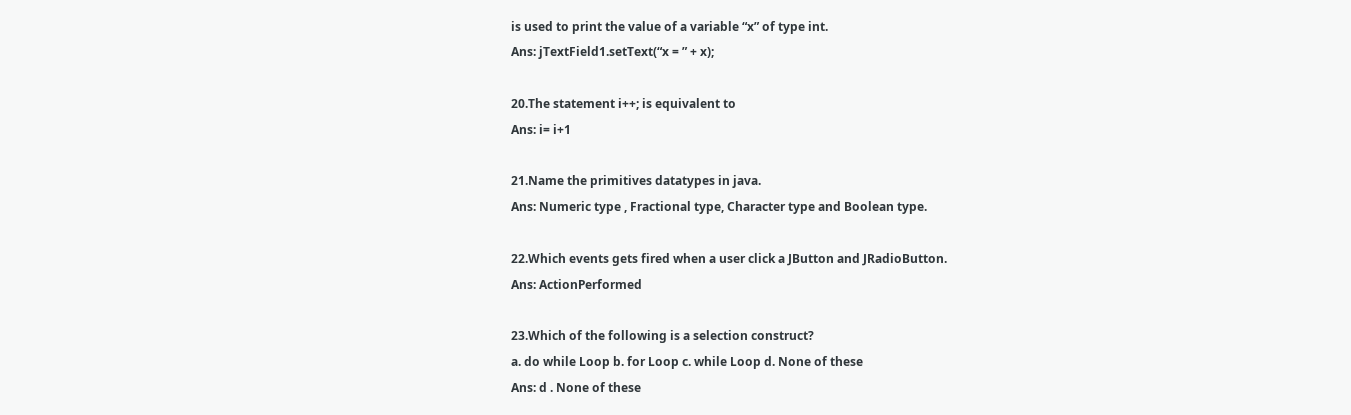is used to print the value of a variable “x” of type int.
Ans: jTextField1.setText(“x = ” + x);

20.The statement i++; is equivalent to
Ans: i= i+1

21.Name the primitives datatypes in java.
Ans: Numeric type , Fractional type, Character type and Boolean type.

22.Which events gets fired when a user click a JButton and JRadioButton.
Ans: ActionPerformed

23.Which of the following is a selection construct?
a. do while Loop b. for Loop c. while Loop d. None of these
Ans: d . None of these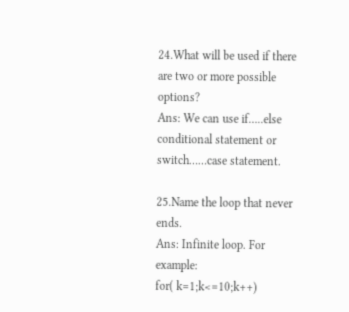24.What will be used if there are two or more possible options?
Ans: We can use if…..else conditional statement or switch……case statement.

25.Name the loop that never ends.
Ans: Infinite loop. For example:
for( k=1;k<=10;k++)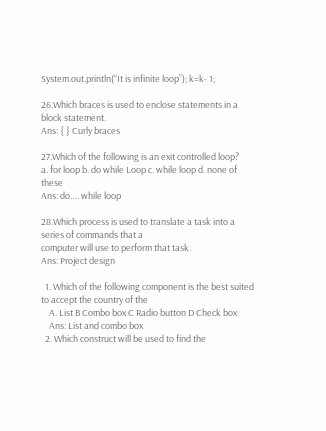System.out.println(“It is infinite loop”); k=k- 1;

26.Which braces is used to enclose statements in a block statement.
Ans: { } Curly braces

27.Which of the following is an exit controlled loop?
a. for loop b. do while Loop c. while loop d. none of these
Ans: do…. while loop

28.Which process is used to translate a task into a series of commands that a
computer will use to perform that task.
Ans: Project design

  1. Which of the following component is the best suited to accept the country of the
    A. List B Combo box C Radio button D Check box
    Ans: List and combo box
  2. Which construct will be used to find the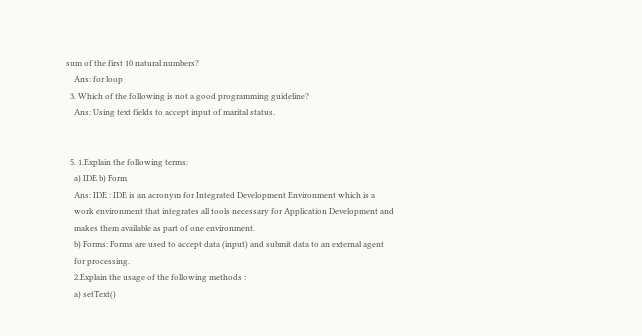sum of the first 10 natural numbers?
    Ans: for loop
  3. Which of the following is not a good programming guideline?
    Ans: Using text fields to accept input of marital status.


  5. 1.Explain the following terms:
    a) IDE b) Form
    Ans: IDE : IDE is an acronym for Integrated Development Environment which is a
    work environment that integrates all tools necessary for Application Development and
    makes them available as part of one environment.
    b) Forms: Forms are used to accept data (input) and submit data to an external agent
    for processing.
    2.Explain the usage of the following methods :
    a) setText()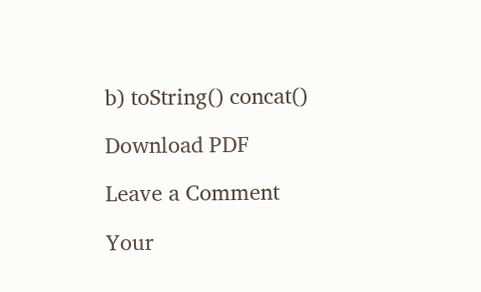b) toString() concat()

Download PDF

Leave a Comment

Your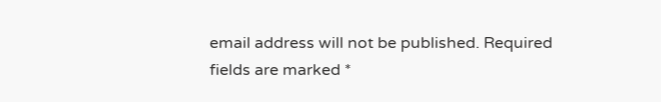email address will not be published. Required fields are marked *